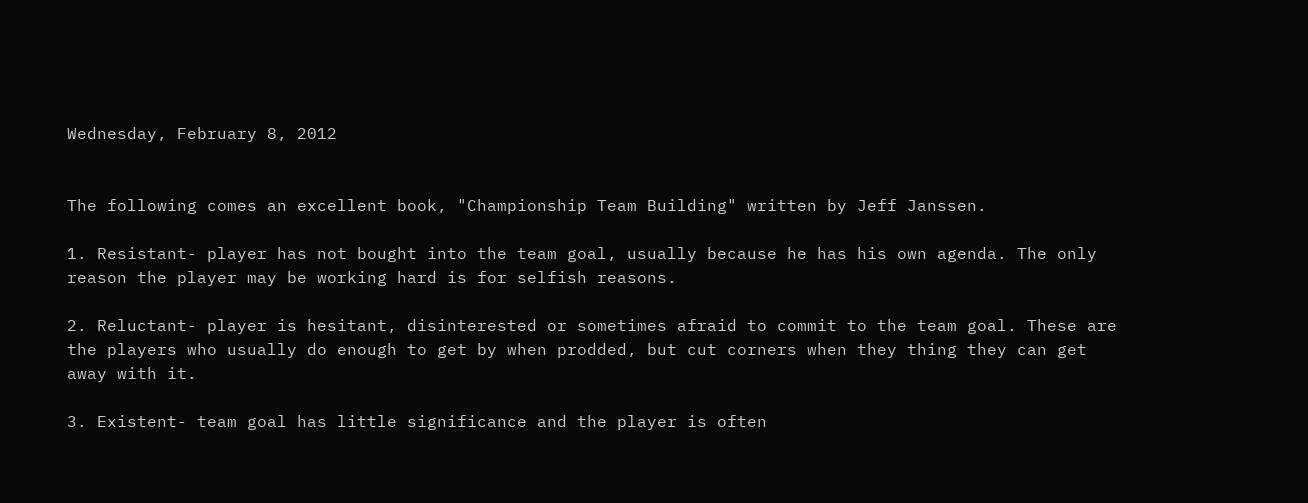Wednesday, February 8, 2012


The following comes an excellent book, "Championship Team Building" written by Jeff Janssen.

1. Resistant- player has not bought into the team goal, usually because he has his own agenda. The only reason the player may be working hard is for selfish reasons.

2. Reluctant- player is hesitant, disinterested or sometimes afraid to commit to the team goal. These are the players who usually do enough to get by when prodded, but cut corners when they thing they can get away with it.

3. Existent- team goal has little significance and the player is often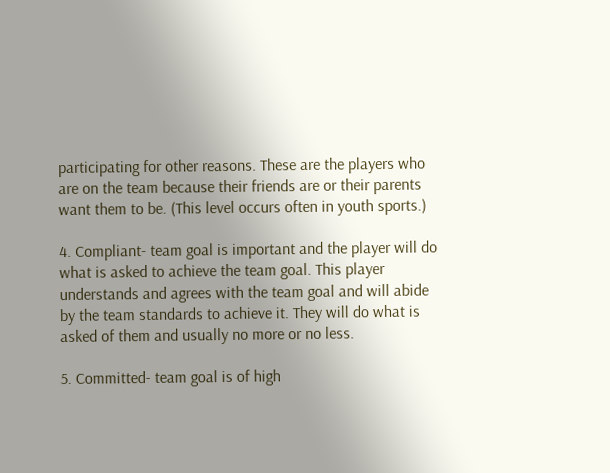participating for other reasons. These are the players who are on the team because their friends are or their parents want them to be. (This level occurs often in youth sports.)

4. Compliant- team goal is important and the player will do what is asked to achieve the team goal. This player understands and agrees with the team goal and will abide by the team standards to achieve it. They will do what is asked of them and usually no more or no less.

5. Committed- team goal is of high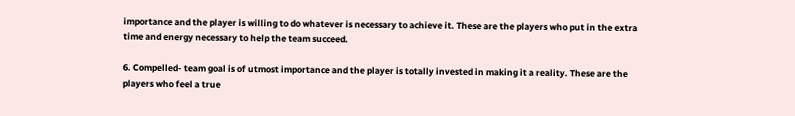importance and the player is willing to do whatever is necessary to achieve it. These are the players who put in the extra time and energy necessary to help the team succeed.

6. Compelled- team goal is of utmost importance and the player is totally invested in making it a reality. These are the players who feel a true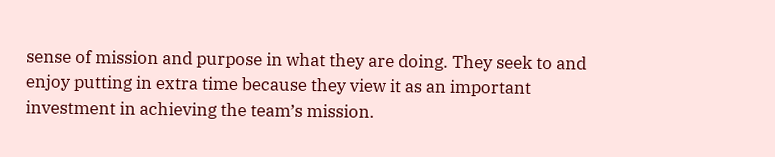sense of mission and purpose in what they are doing. They seek to and enjoy putting in extra time because they view it as an important investment in achieving the team’s mission.